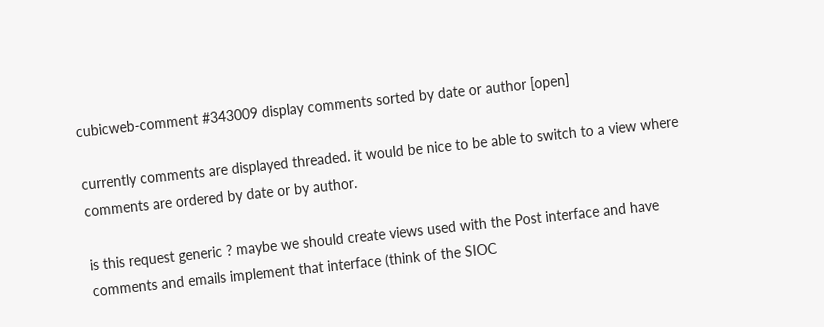cubicweb-comment #343009 display comments sorted by date or author [open]

currently comments are displayed threaded. it would be nice to be able to switch to a view where comments are ordered by date or by author.

is this request generic ? maybe we should create views used with the Post interface and have comments and emails implement that interface (think of the SIOC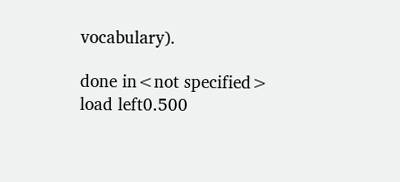vocabulary).

done in<not specified>
load left0.500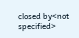closed by<not specified>